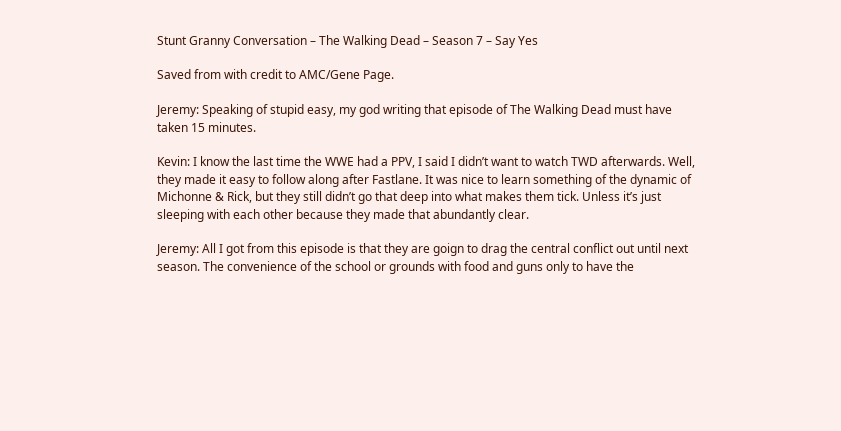Stunt Granny Conversation – The Walking Dead – Season 7 – Say Yes

Saved from with credit to AMC/Gene Page.

Jeremy: Speaking of stupid easy, my god writing that episode of The Walking Dead must have taken 15 minutes.

Kevin: I know the last time the WWE had a PPV, I said I didn’t want to watch TWD afterwards. Well, they made it easy to follow along after Fastlane. It was nice to learn something of the dynamic of Michonne & Rick, but they still didn’t go that deep into what makes them tick. Unless it’s just sleeping with each other because they made that abundantly clear.

Jeremy: All I got from this episode is that they are goign to drag the central conflict out until next season. The convenience of the school or grounds with food and guns only to have the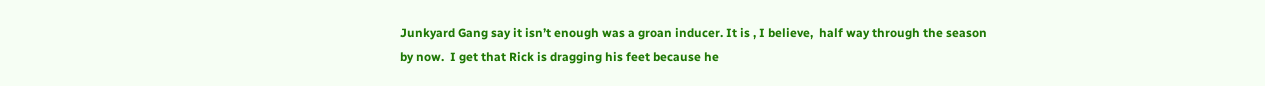Junkyard Gang say it isn’t enough was a groan inducer. It is , I believe,  half way through the season by now.  I get that Rick is dragging his feet because he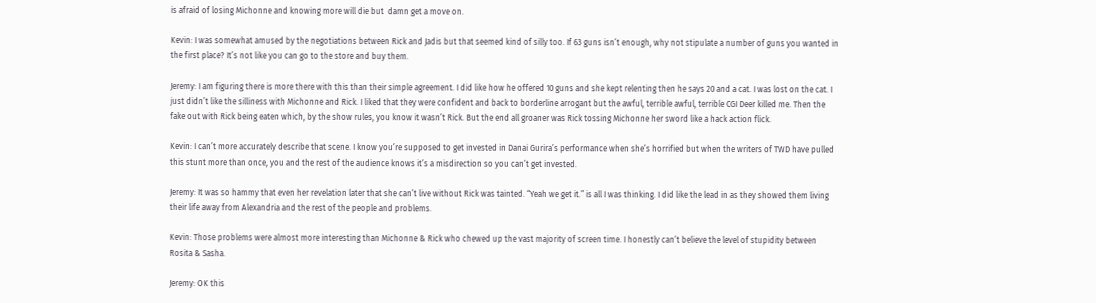is afraid of losing Michonne and knowing more will die but  damn get a move on.

Kevin: I was somewhat amused by the negotiations between Rick and Jadis but that seemed kind of silly too. If 63 guns isn’t enough, why not stipulate a number of guns you wanted in the first place? It’s not like you can go to the store and buy them.

Jeremy: I am figuring there is more there with this than their simple agreement. I did like how he offered 10 guns and she kept relenting then he says 20 and a cat. I was lost on the cat. I just didn’t like the silliness with Michonne and Rick. I liked that they were confident and back to borderline arrogant but the awful, terrible awful, terrible CGI Deer killed me. Then the fake out with Rick being eaten which, by the show rules, you know it wasn’t Rick. But the end all groaner was Rick tossing Michonne her sword like a hack action flick.

Kevin: I can’t more accurately describe that scene. I know you’re supposed to get invested in Danai Gurira’s performance when she’s horrified but when the writers of TWD have pulled this stunt more than once, you and the rest of the audience knows it’s a misdirection so you can’t get invested.

Jeremy: It was so hammy that even her revelation later that she can’t live without Rick was tainted. “Yeah we get it.” is all I was thinking. I did like the lead in as they showed them living their life away from Alexandria and the rest of the people and problems.

Kevin: Those problems were almost more interesting than Michonne & Rick who chewed up the vast majority of screen time. I honestly can’t believe the level of stupidity between Rosita & Sasha.

Jeremy: OK this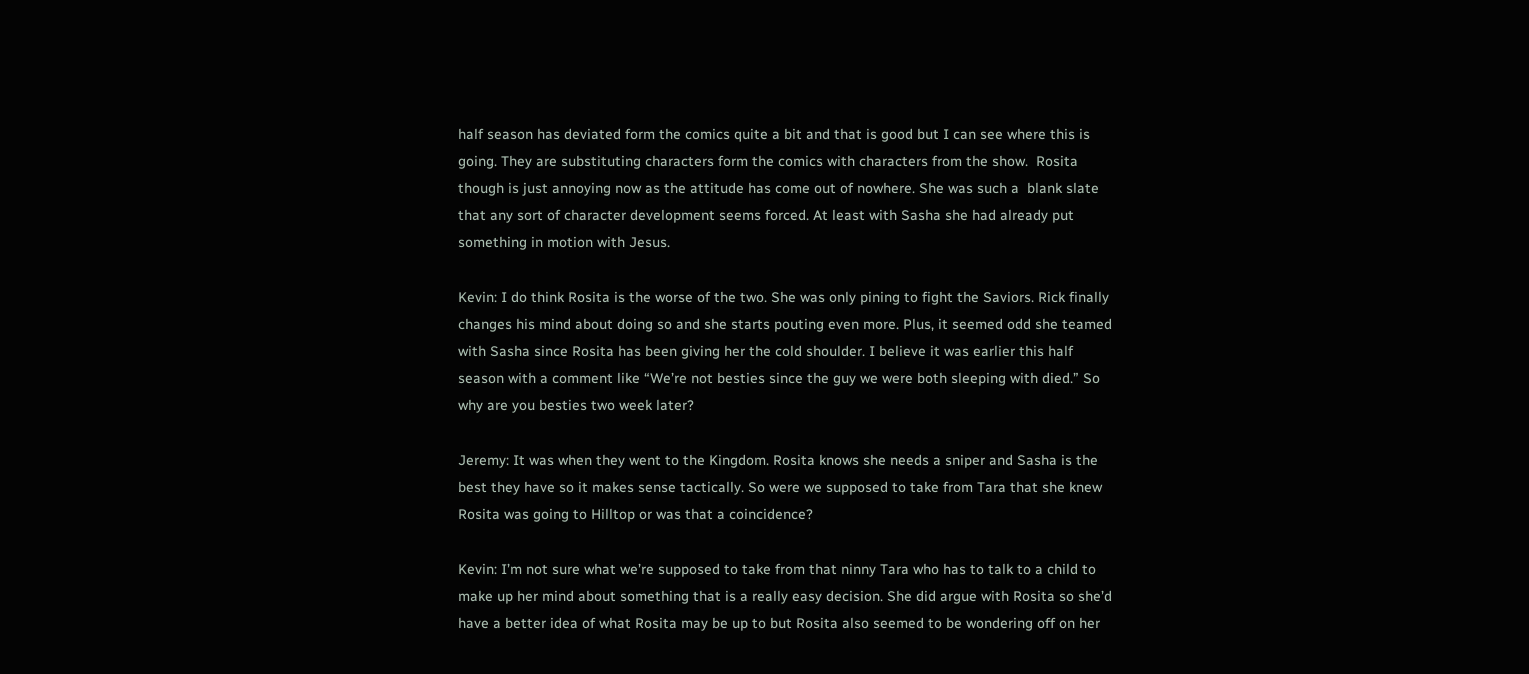half season has deviated form the comics quite a bit and that is good but I can see where this is going. They are substituting characters form the comics with characters from the show.  Rosita though is just annoying now as the attitude has come out of nowhere. She was such a  blank slate that any sort of character development seems forced. At least with Sasha she had already put something in motion with Jesus.

Kevin: I do think Rosita is the worse of the two. She was only pining to fight the Saviors. Rick finally changes his mind about doing so and she starts pouting even more. Plus, it seemed odd she teamed with Sasha since Rosita has been giving her the cold shoulder. I believe it was earlier this half season with a comment like “We’re not besties since the guy we were both sleeping with died.” So why are you besties two week later?

Jeremy: It was when they went to the Kingdom. Rosita knows she needs a sniper and Sasha is the best they have so it makes sense tactically. So were we supposed to take from Tara that she knew Rosita was going to Hilltop or was that a coincidence?

Kevin: I’m not sure what we’re supposed to take from that ninny Tara who has to talk to a child to make up her mind about something that is a really easy decision. She did argue with Rosita so she’d have a better idea of what Rosita may be up to but Rosita also seemed to be wondering off on her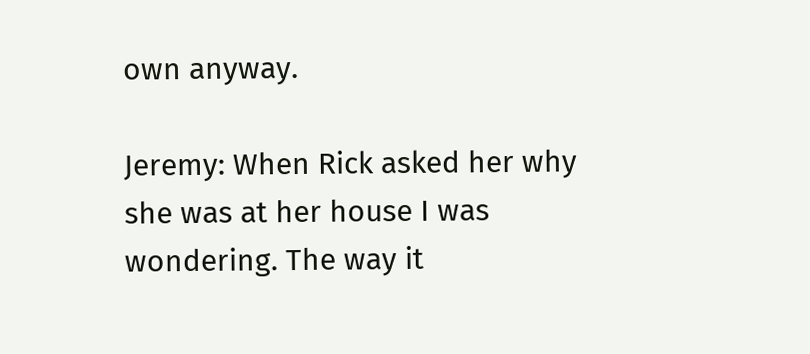own anyway.

Jeremy: When Rick asked her why she was at her house I was wondering. The way it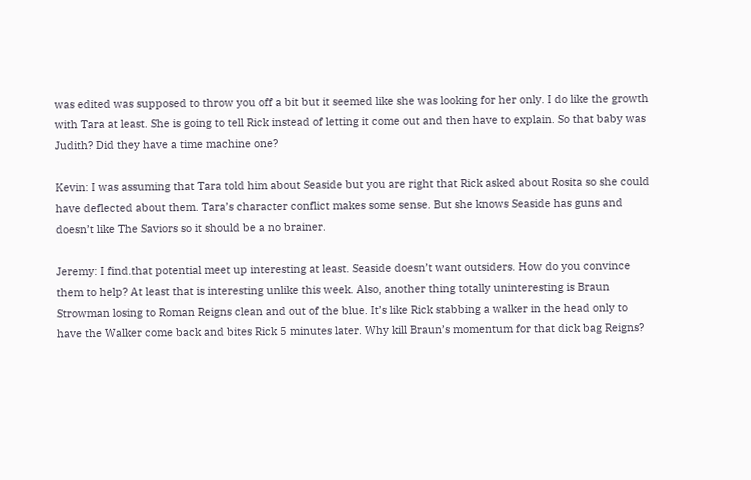was edited was supposed to throw you off a bit but it seemed like she was looking for her only. I do like the growth with Tara at least. She is going to tell Rick instead of letting it come out and then have to explain. So that baby was Judith? Did they have a time machine one?

Kevin: I was assuming that Tara told him about Seaside but you are right that Rick asked about Rosita so she could have deflected about them. Tara’s character conflict makes some sense. But she knows Seaside has guns and doesn’t like The Saviors so it should be a no brainer.

Jeremy: I find.that potential meet up interesting at least. Seaside doesn’t want outsiders. How do you convince them to help? At least that is interesting unlike this week. Also, another thing totally uninteresting is Braun Strowman losing to Roman Reigns clean and out of the blue. It’s like Rick stabbing a walker in the head only to have the Walker come back and bites Rick 5 minutes later. Why kill Braun’s momentum for that dick bag Reigns?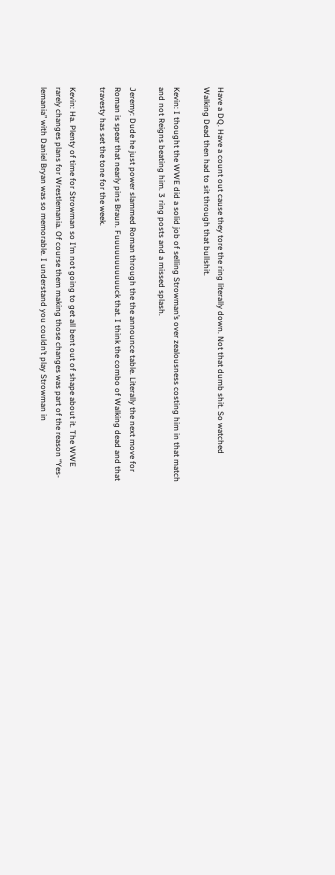Have a DQ. Have a count out cause they tore the ring literally down. Not that dumb shit. So watched Walking Dead then had to sit through that bullshit.

Kevin: I thought the WWE did a solid job of selling Strowman’s over zealousness costing him in that match and not Reigns beating him. 3 ring posts and a missed splash.

Jeremy: Dude he just power slammed Roman through the the announce table. Literally the next move for Roman is spear that nearly pins Braun. Fuuuuuuuuuuuck that. I think the combo of Walking dead and that travesty has set the tone for the week.

Kevin: Ha. Plenty of time for Strowman so I’m not going to get all bent out of shape about it. The WWE rarely changes plans for Wrestlemania. Of course them making those changes was part of the reason “Yes-lemania” with Daniel Bryan was so memorable. I understand you couldn’t play Strowman in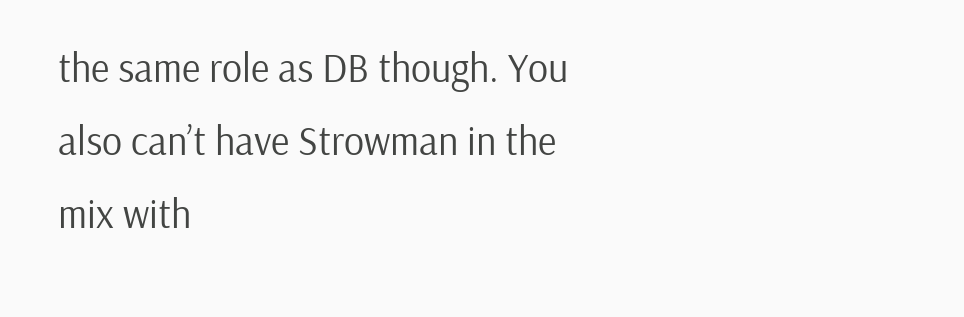the same role as DB though. You also can’t have Strowman in the mix with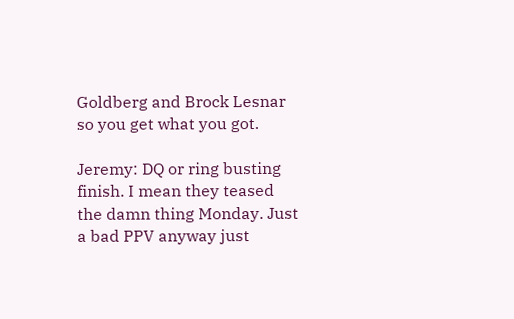Goldberg and Brock Lesnar so you get what you got.

Jeremy: DQ or ring busting finish. I mean they teased the damn thing Monday. Just a bad PPV anyway just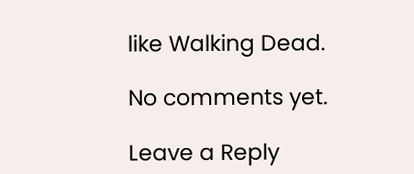like Walking Dead.

No comments yet.

Leave a Reply